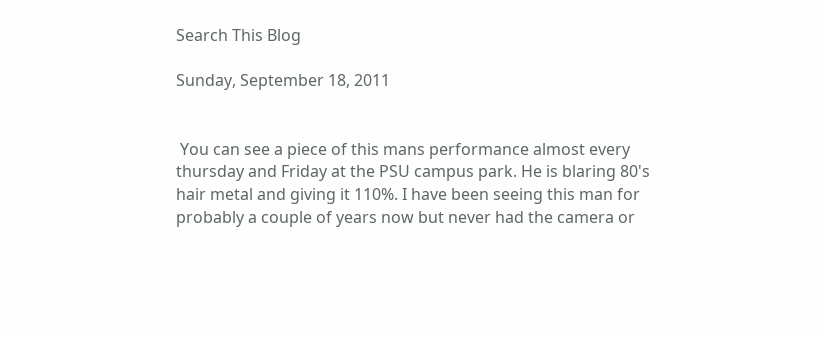Search This Blog

Sunday, September 18, 2011


 You can see a piece of this mans performance almost every thursday and Friday at the PSU campus park. He is blaring 80's hair metal and giving it 110%. I have been seeing this man for probably a couple of years now but never had the camera or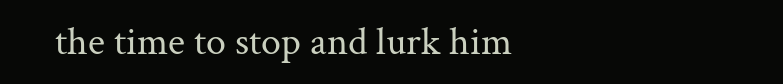the time to stop and lurk him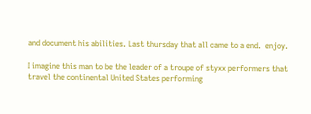and document his abilities. Last thursday that all came to a end.  enjoy.

I imagine this man to be the leader of a troupe of styxx performers that travel the continental United States performing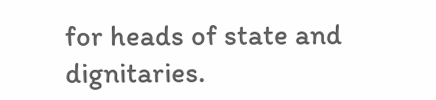for heads of state and dignitaries.